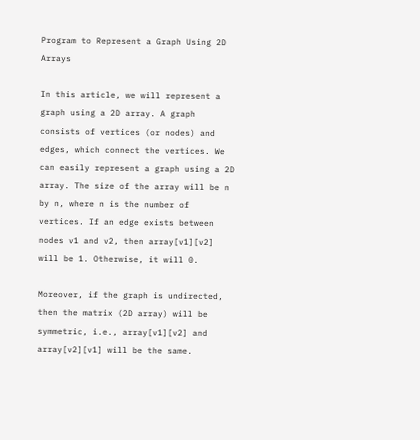Program to Represent a Graph Using 2D Arrays

In this article, we will represent a graph using a 2D array. A graph consists of vertices (or nodes) and edges, which connect the vertices. We can easily represent a graph using a 2D array. The size of the array will be n by n, where n is the number of vertices. If an edge exists between nodes v1 and v2, then array[v1][v2] will be 1. Otherwise, it will 0.

Moreover, if the graph is undirected, then the matrix (2D array) will be symmetric, i.e., array[v1][v2] and array[v2][v1] will be the same.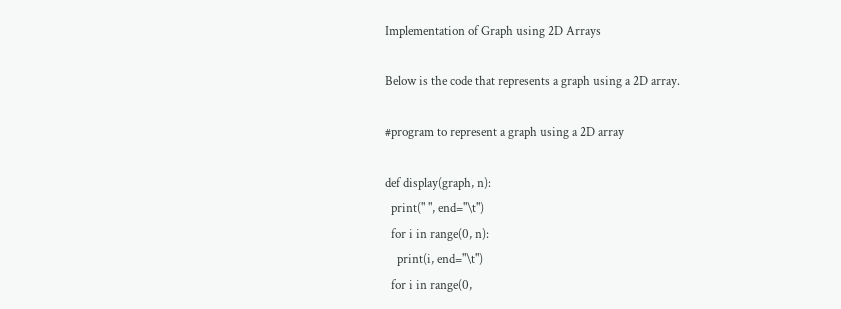Implementation of Graph using 2D Arrays

Below is the code that represents a graph using a 2D array.

#program to represent a graph using a 2D array

def display(graph, n):
  print(" ", end="\t")
  for i in range(0, n):
    print(i, end="\t")
  for i in range(0,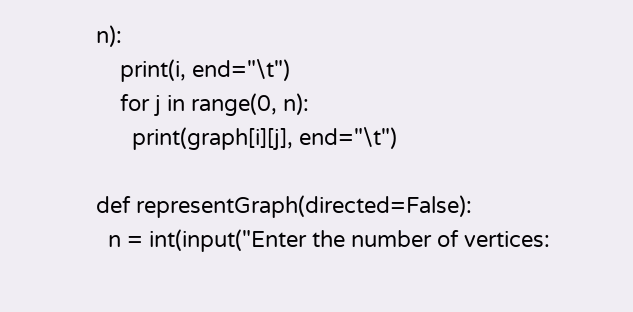n):
    print(i, end="\t")
    for j in range(0, n):
      print(graph[i][j], end="\t")

def representGraph(directed=False):
  n = int(input("Enter the number of vertices: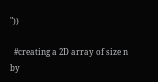"))

  #creating a 2D array of size n by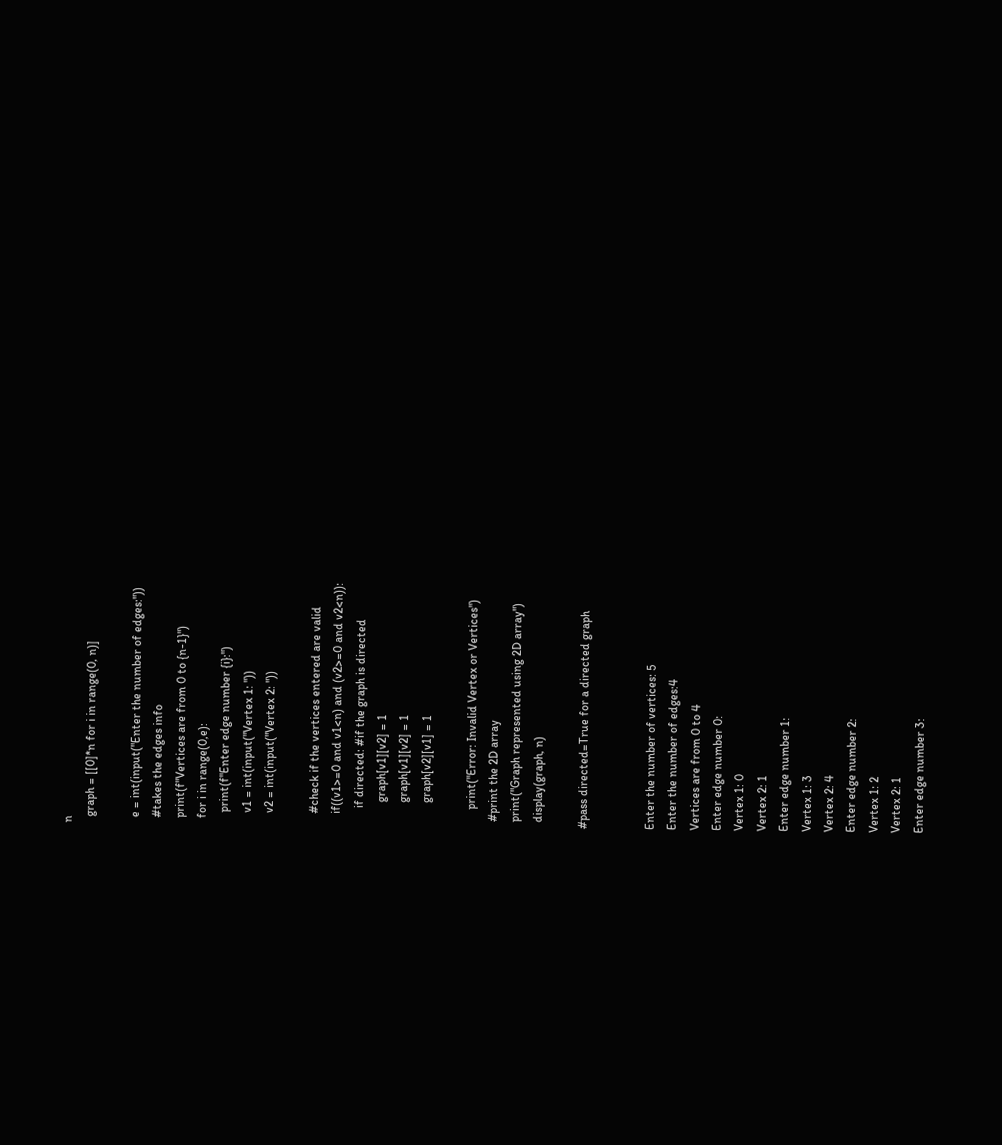n
  graph = [[0]*n for i in range(0, n)]

  e = int(input("Enter the number of edges:"))
  #takes the edges info
  print(f"Vertices are from 0 to {n-1}")
  for i in range(0,e):
    print(f"Enter edge number {i}:")
    v1 = int(input("Vertex 1: "))
    v2 = int(input("Vertex 2: "))

    #check if the vertices entered are valid
    if((v1>=0 and v1<n) and (v2>=0 and v2<n)):
      if directed: #if the graph is directed
        graph[v1][v2] = 1
        graph[v1][v2] = 1
        graph[v2][v1] = 1

      print("Error: Invalid Vertex or Vertices")
  #print the 2D array
  print("Graph represented using 2D array")
  display(graph, n)

#pass directed=True for a directed graph


Enter the number of vertices: 5
Enter the number of edges:4
Vertices are from 0 to 4
Enter edge number 0:
Vertex 1: 0
Vertex 2: 1
Enter edge number 1:
Vertex 1: 3
Vertex 2: 4
Enter edge number 2:
Vertex 1: 2
Vertex 2: 1
Enter edge number 3: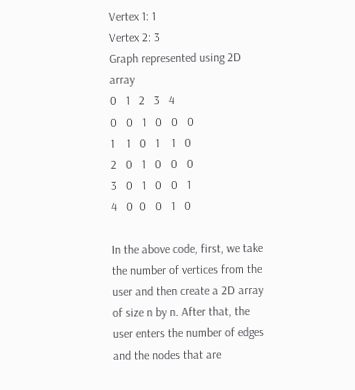Vertex 1: 1
Vertex 2: 3
Graph represented using 2D array
0   1   2   3   4
0   0   1   0   0   0
1    1   0   1    1   0
2   0   1   0   0   0
3   0   1   0   0   1
4   0  0   0   1   0

In the above code, first, we take the number of vertices from the user and then create a 2D array of size n by n. After that, the user enters the number of edges and the nodes that are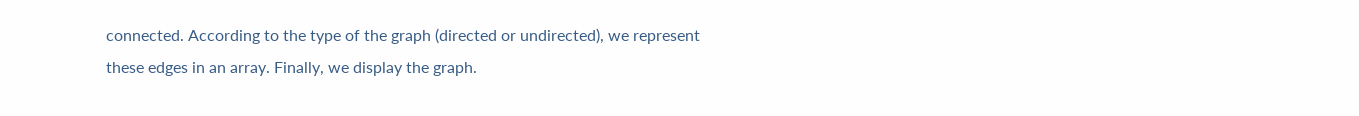connected. According to the type of the graph (directed or undirected), we represent these edges in an array. Finally, we display the graph.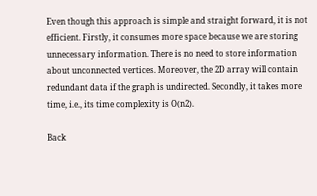Even though this approach is simple and straight forward, it is not efficient. Firstly, it consumes more space because we are storing unnecessary information. There is no need to store information about unconnected vertices. Moreover, the 2D array will contain redundant data if the graph is undirected. Secondly, it takes more time, i.e., its time complexity is O(n2).

Back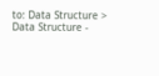to: Data Structure > Data Structure -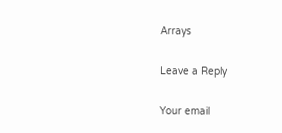Arrays

Leave a Reply

Your email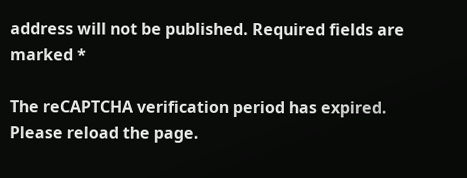address will not be published. Required fields are marked *

The reCAPTCHA verification period has expired. Please reload the page.